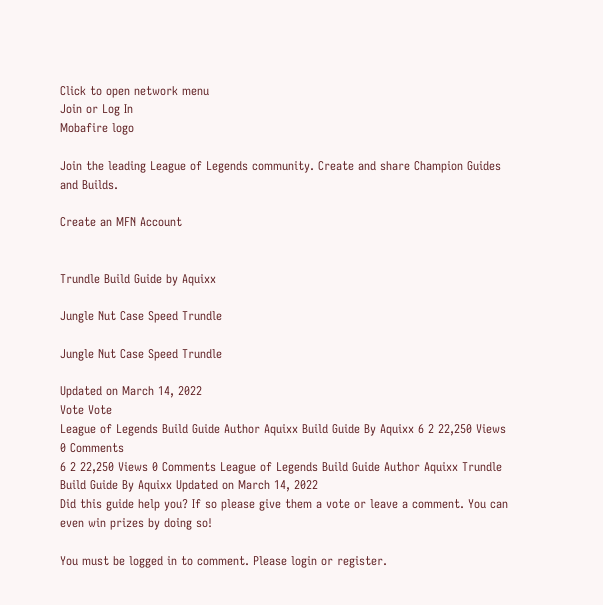Click to open network menu
Join or Log In
Mobafire logo

Join the leading League of Legends community. Create and share Champion Guides and Builds.

Create an MFN Account


Trundle Build Guide by Aquixx

Jungle Nut Case Speed Trundle

Jungle Nut Case Speed Trundle

Updated on March 14, 2022
Vote Vote
League of Legends Build Guide Author Aquixx Build Guide By Aquixx 6 2 22,250 Views 0 Comments
6 2 22,250 Views 0 Comments League of Legends Build Guide Author Aquixx Trundle Build Guide By Aquixx Updated on March 14, 2022
Did this guide help you? If so please give them a vote or leave a comment. You can even win prizes by doing so!

You must be logged in to comment. Please login or register.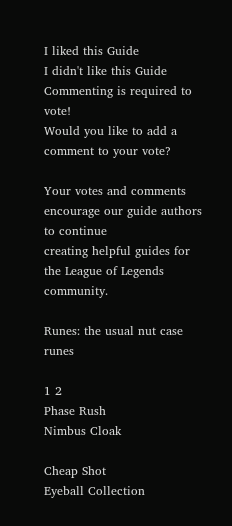I liked this Guide
I didn't like this Guide
Commenting is required to vote!
Would you like to add a comment to your vote?

Your votes and comments encourage our guide authors to continue
creating helpful guides for the League of Legends community.

Runes: the usual nut case runes

1 2
Phase Rush
Nimbus Cloak

Cheap Shot
Eyeball Collection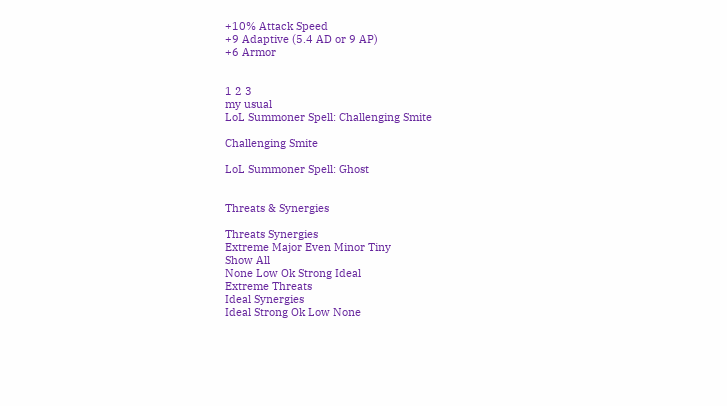+10% Attack Speed
+9 Adaptive (5.4 AD or 9 AP)
+6 Armor


1 2 3
my usual
LoL Summoner Spell: Challenging Smite

Challenging Smite

LoL Summoner Spell: Ghost


Threats & Synergies

Threats Synergies
Extreme Major Even Minor Tiny
Show All
None Low Ok Strong Ideal
Extreme Threats
Ideal Synergies
Ideal Strong Ok Low None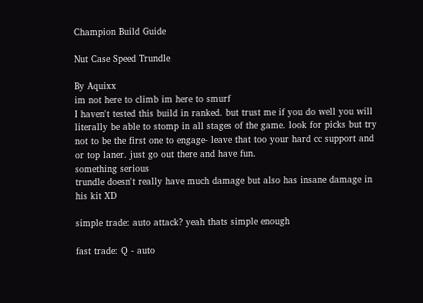Champion Build Guide

Nut Case Speed Trundle

By Aquixx
im not here to climb im here to smurf
I haven't tested this build in ranked. but trust me if you do well you will literally be able to stomp in all stages of the game. look for picks but try not to be the first one to engage- leave that too your hard cc support and or top laner. just go out there and have fun.
something serious
trundle doesn't really have much damage but also has insane damage in his kit XD

simple trade: auto attack? yeah thats simple enough

fast trade: Q - auto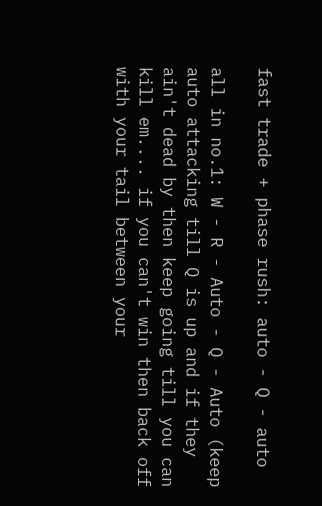fast trade + phase rush: auto - Q - auto

all in no.1: W - R - Auto - Q - Auto (keep auto attacking till Q is up and if they ain't dead by then keep going till you can kill em.... if you can't win then back off with your tail between your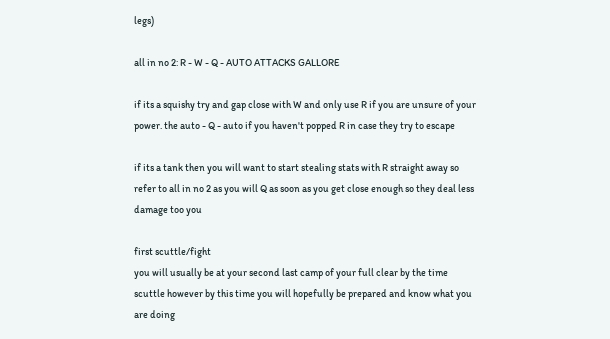legs)

all in no 2: R - W - Q - AUTO ATTACKS GALLORE

if its a squishy try and gap close with W and only use R if you are unsure of your power. the auto - Q - auto if you haven't popped R in case they try to escape

if its a tank then you will want to start stealing stats with R straight away so refer to all in no 2 as you will Q as soon as you get close enough so they deal less damage too you

first scuttle/fight
you will usually be at your second last camp of your full clear by the time scuttle however by this time you will hopefully be prepared and know what you are doing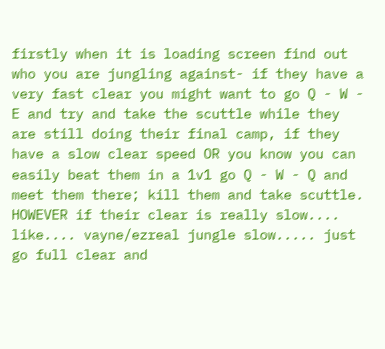firstly when it is loading screen find out who you are jungling against- if they have a very fast clear you might want to go Q - W - E and try and take the scuttle while they are still doing their final camp, if they have a slow clear speed OR you know you can easily beat them in a 1v1 go Q - W - Q and meet them there; kill them and take scuttle. HOWEVER if their clear is really slow.... like.... vayne/ezreal jungle slow..... just go full clear and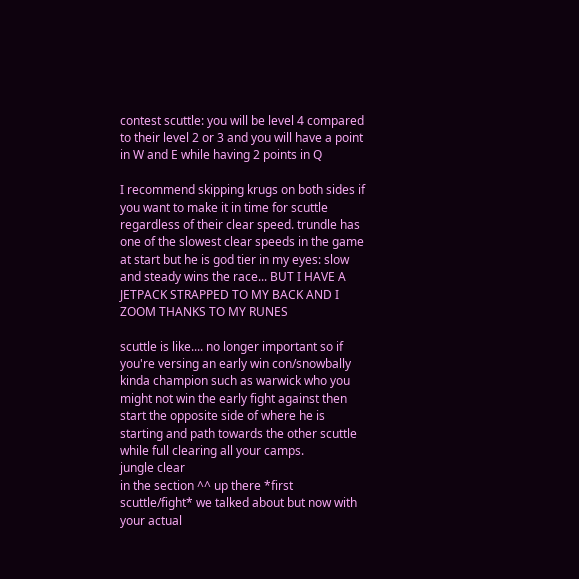contest scuttle: you will be level 4 compared to their level 2 or 3 and you will have a point in W and E while having 2 points in Q

I recommend skipping krugs on both sides if you want to make it in time for scuttle regardless of their clear speed. trundle has one of the slowest clear speeds in the game at start but he is god tier in my eyes: slow and steady wins the race... BUT I HAVE A JETPACK STRAPPED TO MY BACK AND I ZOOM THANKS TO MY RUNES

scuttle is like.... no longer important so if you're versing an early win con/snowbally kinda champion such as warwick who you might not win the early fight against then start the opposite side of where he is starting and path towards the other scuttle while full clearing all your camps.
jungle clear
in the section ^^ up there *first scuttle/fight* we talked about but now with your actual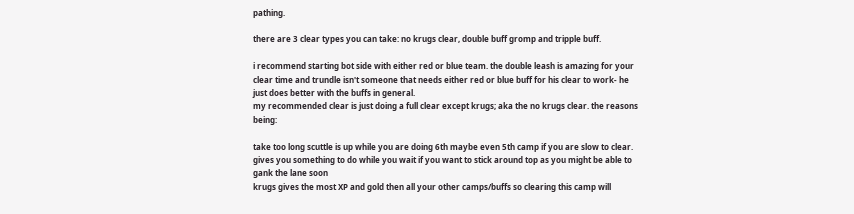pathing.

there are 3 clear types you can take: no krugs clear, double buff gromp and tripple buff.

i recommend starting bot side with either red or blue team. the double leash is amazing for your clear time and trundle isn't someone that needs either red or blue buff for his clear to work- he just does better with the buffs in general.
my recommended clear is just doing a full clear except krugs; aka the no krugs clear. the reasons being:

take too long scuttle is up while you are doing 6th maybe even 5th camp if you are slow to clear.
gives you something to do while you wait if you want to stick around top as you might be able to gank the lane soon
krugs gives the most XP and gold then all your other camps/buffs so clearing this camp will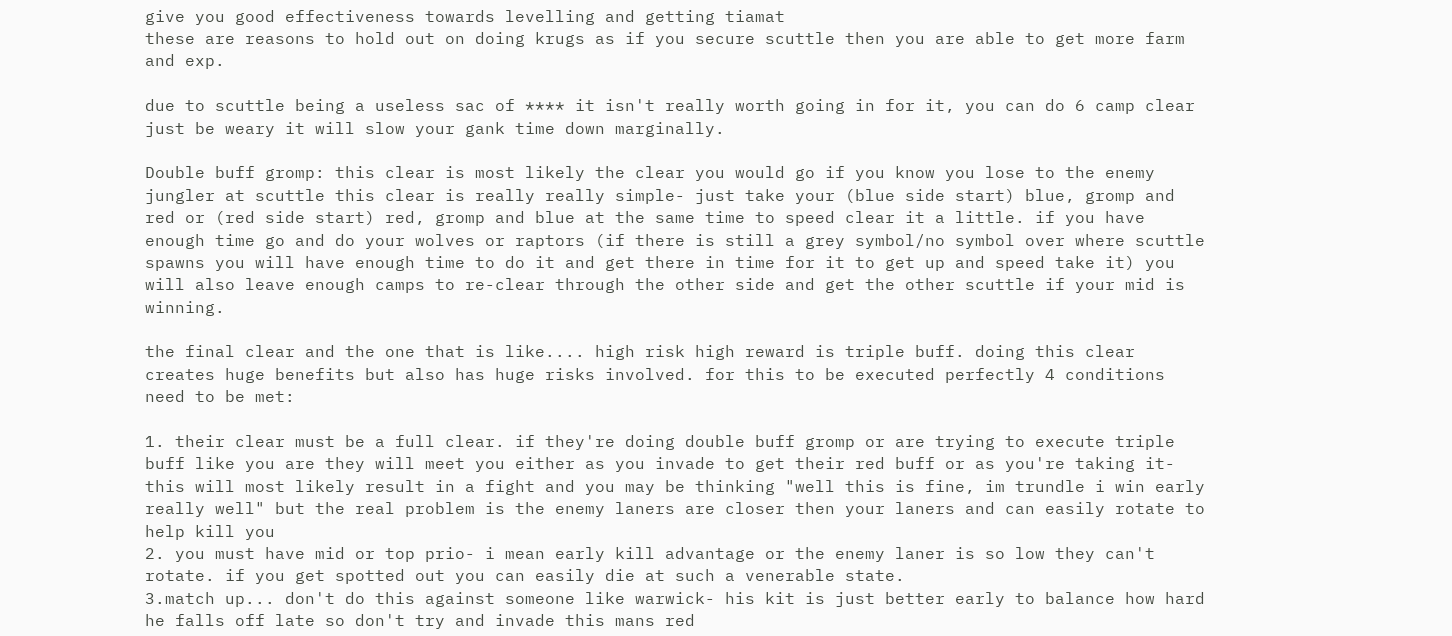give you good effectiveness towards levelling and getting tiamat
these are reasons to hold out on doing krugs as if you secure scuttle then you are able to get more farm and exp.

due to scuttle being a useless sac of **** it isn't really worth going in for it, you can do 6 camp clear just be weary it will slow your gank time down marginally.

Double buff gromp: this clear is most likely the clear you would go if you know you lose to the enemy jungler at scuttle this clear is really really simple- just take your (blue side start) blue, gromp and red or (red side start) red, gromp and blue at the same time to speed clear it a little. if you have enough time go and do your wolves or raptors (if there is still a grey symbol/no symbol over where scuttle spawns you will have enough time to do it and get there in time for it to get up and speed take it) you will also leave enough camps to re-clear through the other side and get the other scuttle if your mid is winning.

the final clear and the one that is like.... high risk high reward is triple buff. doing this clear creates huge benefits but also has huge risks involved. for this to be executed perfectly 4 conditions need to be met:

1. their clear must be a full clear. if they're doing double buff gromp or are trying to execute triple buff like you are they will meet you either as you invade to get their red buff or as you're taking it- this will most likely result in a fight and you may be thinking "well this is fine, im trundle i win early really well" but the real problem is the enemy laners are closer then your laners and can easily rotate to help kill you
2. you must have mid or top prio- i mean early kill advantage or the enemy laner is so low they can't rotate. if you get spotted out you can easily die at such a venerable state.
3.match up... don't do this against someone like warwick- his kit is just better early to balance how hard he falls off late so don't try and invade this mans red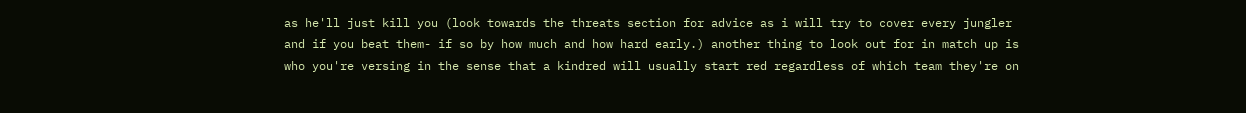as he'll just kill you (look towards the threats section for advice as i will try to cover every jungler and if you beat them- if so by how much and how hard early.) another thing to look out for in match up is who you're versing in the sense that a kindred will usually start red regardless of which team they're on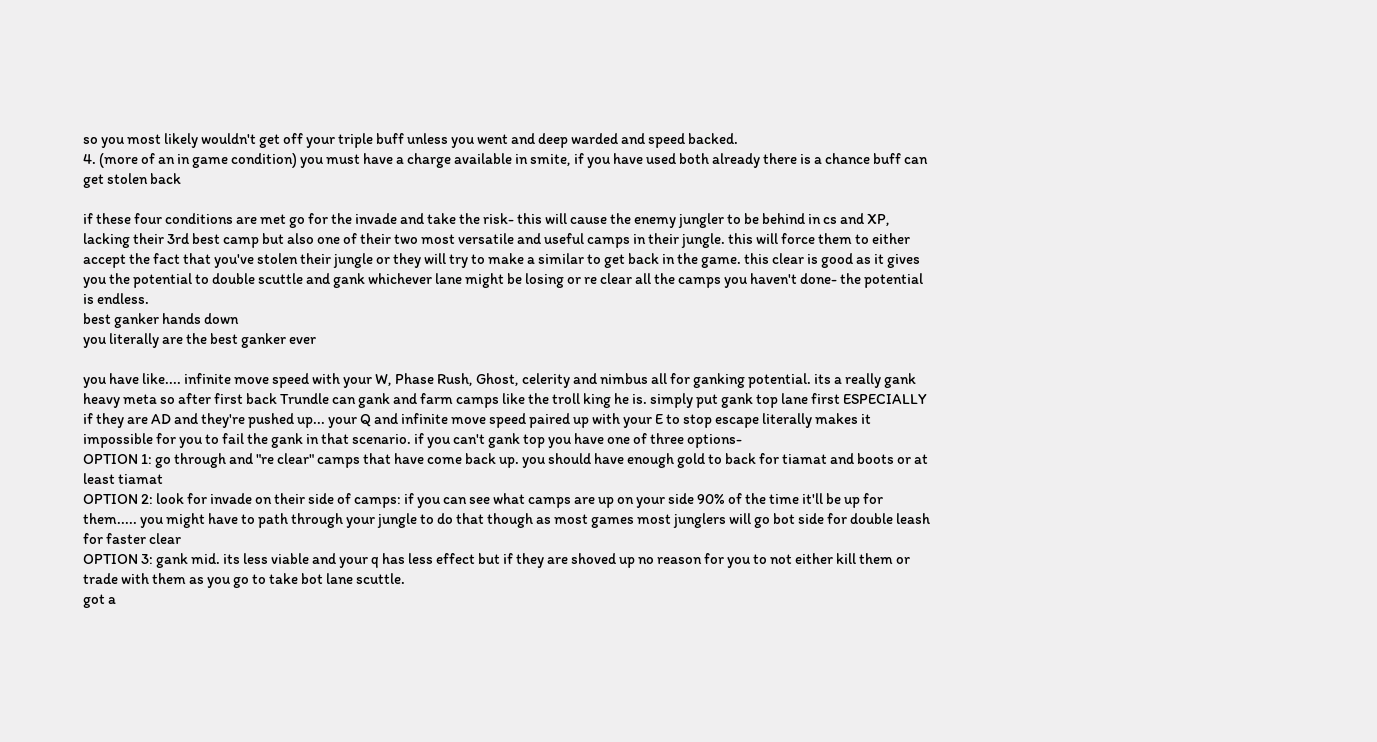so you most likely wouldn't get off your triple buff unless you went and deep warded and speed backed.
4. (more of an in game condition) you must have a charge available in smite, if you have used both already there is a chance buff can get stolen back

if these four conditions are met go for the invade and take the risk- this will cause the enemy jungler to be behind in cs and XP, lacking their 3rd best camp but also one of their two most versatile and useful camps in their jungle. this will force them to either accept the fact that you've stolen their jungle or they will try to make a similar to get back in the game. this clear is good as it gives you the potential to double scuttle and gank whichever lane might be losing or re clear all the camps you haven't done- the potential is endless.
best ganker hands down
you literally are the best ganker ever

you have like.... infinite move speed with your W, Phase Rush, Ghost, celerity and nimbus all for ganking potential. its a really gank heavy meta so after first back Trundle can gank and farm camps like the troll king he is. simply put gank top lane first ESPECIALLY if they are AD and they're pushed up... your Q and infinite move speed paired up with your E to stop escape literally makes it impossible for you to fail the gank in that scenario. if you can't gank top you have one of three options-
OPTION 1: go through and "re clear" camps that have come back up. you should have enough gold to back for tiamat and boots or at least tiamat
OPTION 2: look for invade on their side of camps: if you can see what camps are up on your side 90% of the time it'll be up for them..... you might have to path through your jungle to do that though as most games most junglers will go bot side for double leash for faster clear
OPTION 3: gank mid. its less viable and your q has less effect but if they are shoved up no reason for you to not either kill them or trade with them as you go to take bot lane scuttle.
got a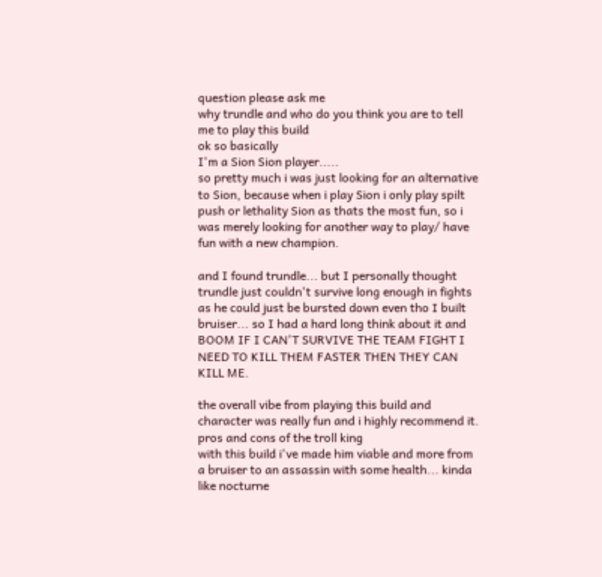question please ask me
why trundle and who do you think you are to tell me to play this build
ok so basically
I'm a Sion Sion player.....
so pretty much i was just looking for an alternative to Sion, because when i play Sion i only play spilt push or lethality Sion as thats the most fun, so i was merely looking for another way to play/ have fun with a new champion.

and I found trundle... but I personally thought trundle just couldn't survive long enough in fights as he could just be bursted down even tho I built bruiser... so I had a hard long think about it and BOOM IF I CAN'T SURVIVE THE TEAM FIGHT I NEED TO KILL THEM FASTER THEN THEY CAN KILL ME.

the overall vibe from playing this build and character was really fun and i highly recommend it.
pros and cons of the troll king
with this build i've made him viable and more from a bruiser to an assassin with some health... kinda like nocturne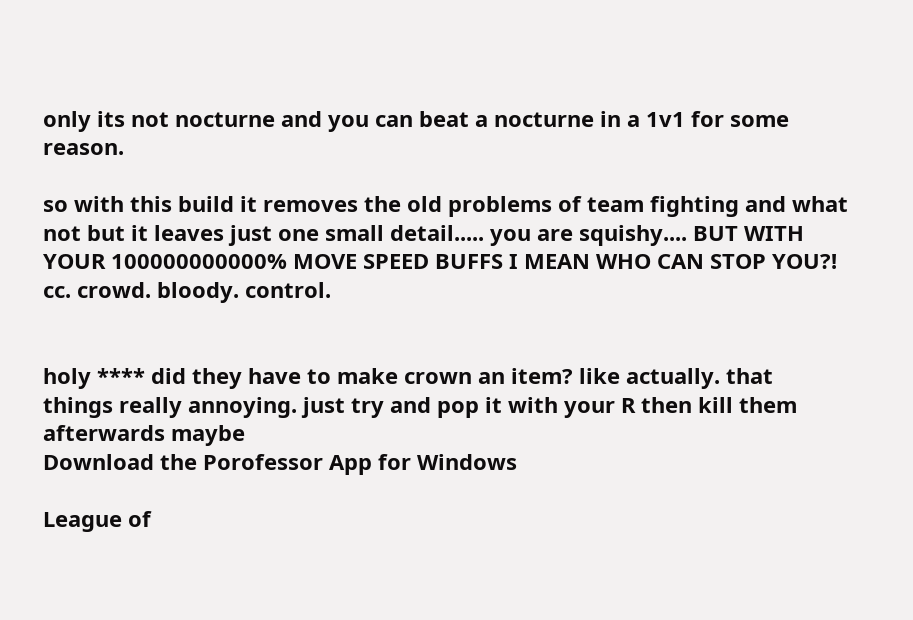only its not nocturne and you can beat a nocturne in a 1v1 for some reason.

so with this build it removes the old problems of team fighting and what not but it leaves just one small detail..... you are squishy.... BUT WITH YOUR 100000000000% MOVE SPEED BUFFS I MEAN WHO CAN STOP YOU?! cc. crowd. bloody. control.


holy **** did they have to make crown an item? like actually. that things really annoying. just try and pop it with your R then kill them afterwards maybe
Download the Porofessor App for Windows

League of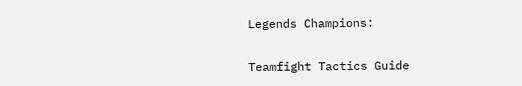Legends Champions:

Teamfight Tactics Guide